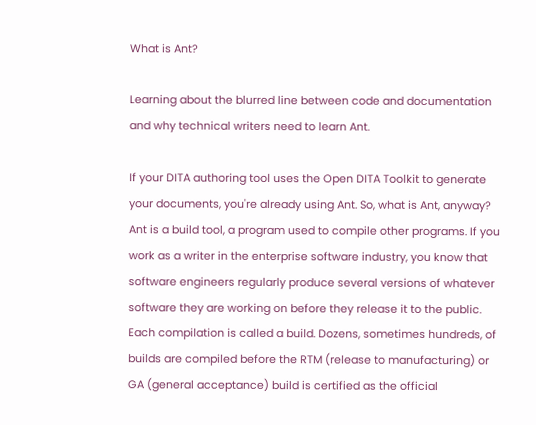What is Ant?

Learning about the blurred line between code and documentation and why technical writers need to learn Ant.

If your DITA authoring tool uses the Open DITA Toolkit to generate your documents, you're already using Ant. So, what is Ant, anyway? Ant is a build tool, a program used to compile other programs. If you work as a writer in the enterprise software industry, you know that software engineers regularly produce several versions of whatever software they are working on before they release it to the public. Each compilation is called a build. Dozens, sometimes hundreds, of builds are compiled before the RTM (release to manufacturing) or GA (general acceptance) build is certified as the official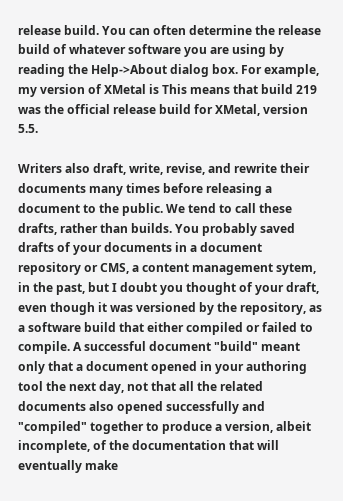release build. You can often determine the release build of whatever software you are using by reading the Help->About dialog box. For example, my version of XMetal is This means that build 219 was the official release build for XMetal, version 5.5.

Writers also draft, write, revise, and rewrite their documents many times before releasing a document to the public. We tend to call these drafts, rather than builds. You probably saved drafts of your documents in a document repository or CMS, a content management sytem, in the past, but I doubt you thought of your draft, even though it was versioned by the repository, as a software build that either compiled or failed to compile. A successful document "build" meant only that a document opened in your authoring tool the next day, not that all the related documents also opened successfully and "compiled" together to produce a version, albeit incomplete, of the documentation that will eventually make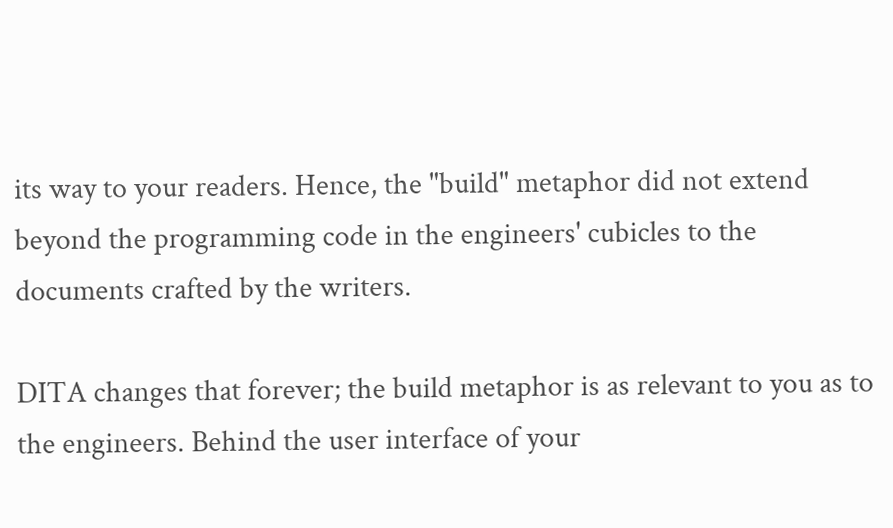its way to your readers. Hence, the "build" metaphor did not extend beyond the programming code in the engineers' cubicles to the documents crafted by the writers.

DITA changes that forever; the build metaphor is as relevant to you as to the engineers. Behind the user interface of your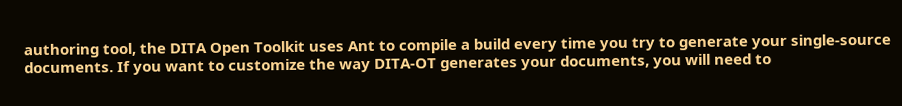authoring tool, the DITA Open Toolkit uses Ant to compile a build every time you try to generate your single-source documents. If you want to customize the way DITA-OT generates your documents, you will need to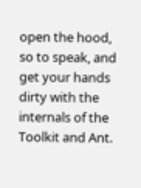open the hood, so to speak, and get your hands dirty with the internals of the Toolkit and Ant.